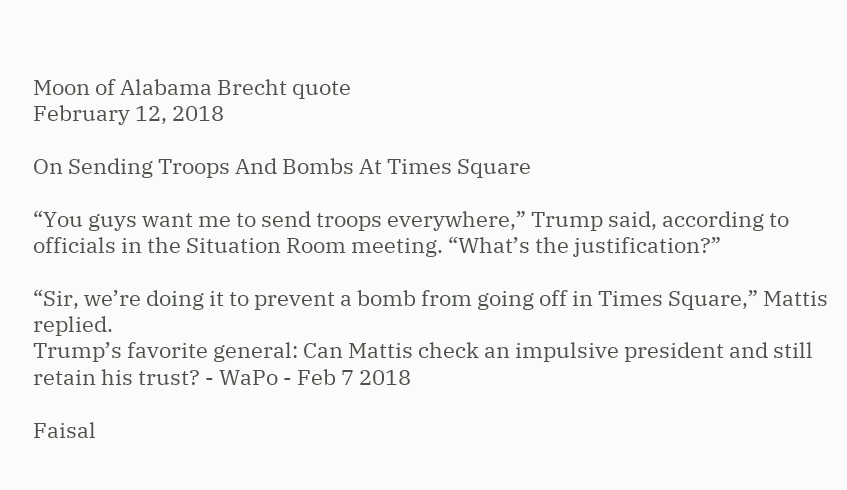Moon of Alabama Brecht quote
February 12, 2018

On Sending Troops And Bombs At Times Square

“You guys want me to send troops everywhere,” Trump said, according to officials in the Situation Room meeting. “What’s the justification?”

“Sir, we’re doing it to prevent a bomb from going off in Times Square,” Mattis replied.
Trump’s favorite general: Can Mattis check an impulsive president and still retain his trust? - WaPo - Feb 7 2018

Faisal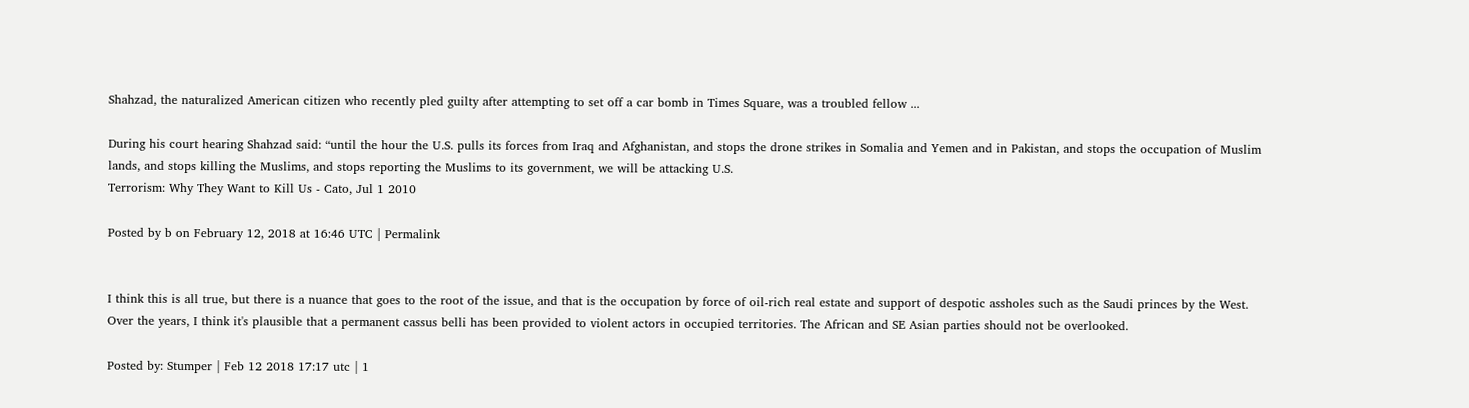Shahzad, the naturalized American citizen who recently pled guilty after attempting to set off a car bomb in Times Square, was a troubled fellow ...

During his court hearing Shahzad said: “until the hour the U.S. pulls its forces from Iraq and Afghanistan, and stops the drone strikes in Somalia and Yemen and in Pakistan, and stops the occupation of Muslim lands, and stops killing the Muslims, and stops reporting the Muslims to its government, we will be attacking U.S.
Terrorism: Why They Want to Kill Us - Cato, Jul 1 2010

Posted by b on February 12, 2018 at 16:46 UTC | Permalink


I think this is all true, but there is a nuance that goes to the root of the issue, and that is the occupation by force of oil-rich real estate and support of despotic assholes such as the Saudi princes by the West. Over the years, I think it's plausible that a permanent cassus belli has been provided to violent actors in occupied territories. The African and SE Asian parties should not be overlooked.

Posted by: Stumper | Feb 12 2018 17:17 utc | 1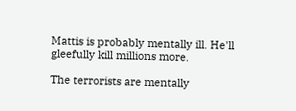Mattis is probably mentally ill. He'll gleefully kill millions more.

The terrorists are mentally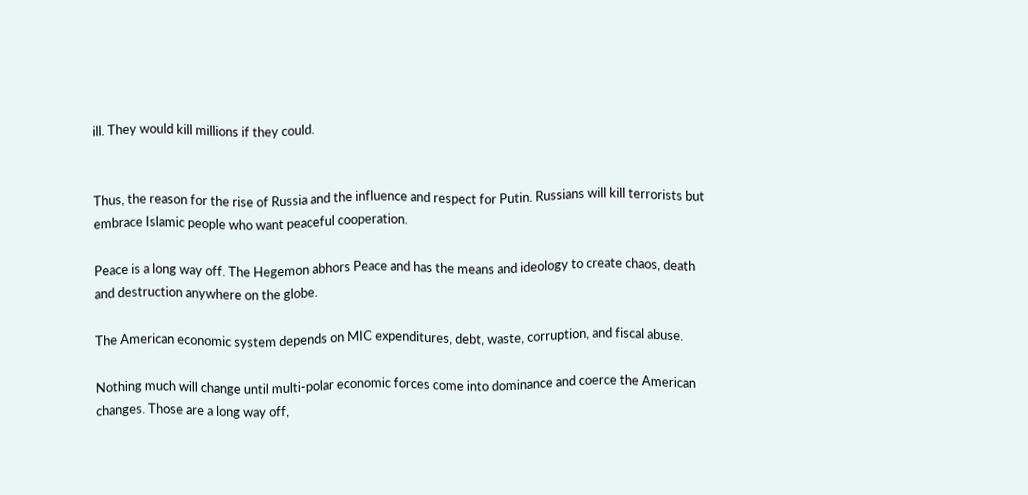ill. They would kill millions if they could.


Thus, the reason for the rise of Russia and the influence and respect for Putin. Russians will kill terrorists but embrace Islamic people who want peaceful cooperation.

Peace is a long way off. The Hegemon abhors Peace and has the means and ideology to create chaos, death and destruction anywhere on the globe.

The American economic system depends on MIC expenditures, debt, waste, corruption, and fiscal abuse.

Nothing much will change until multi-polar economic forces come into dominance and coerce the American changes. Those are a long way off,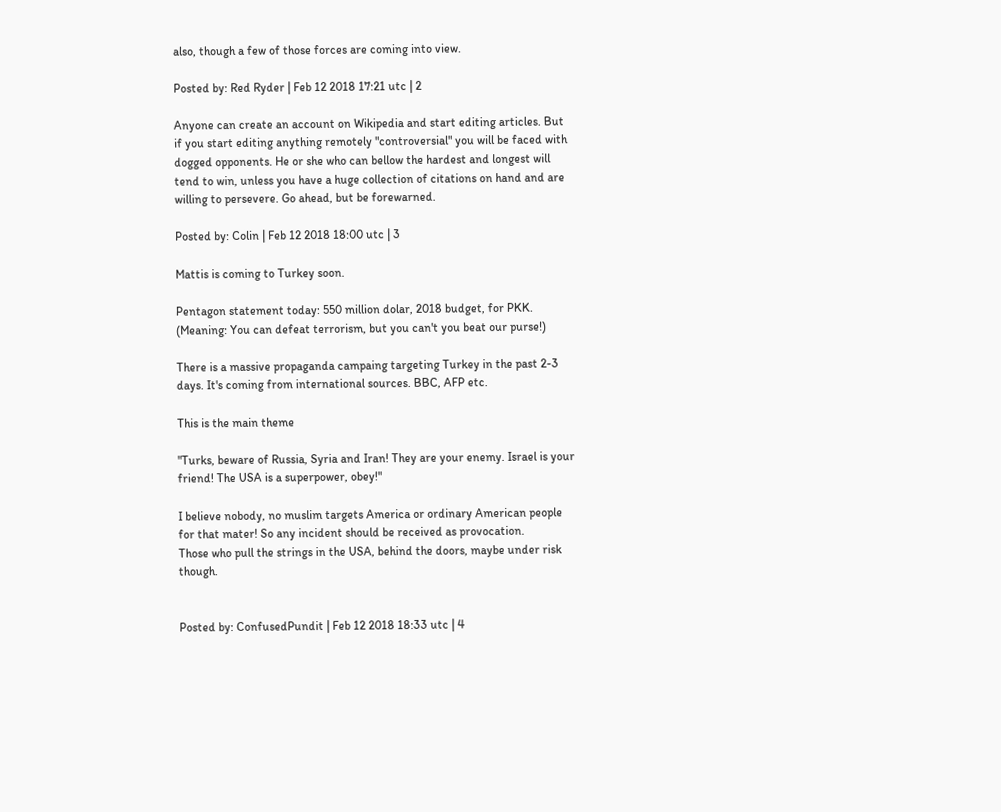also, though a few of those forces are coming into view.

Posted by: Red Ryder | Feb 12 2018 17:21 utc | 2

Anyone can create an account on Wikipedia and start editing articles. But if you start editing anything remotely "controversial" you will be faced with dogged opponents. He or she who can bellow the hardest and longest will tend to win, unless you have a huge collection of citations on hand and are willing to persevere. Go ahead, but be forewarned.

Posted by: Colin | Feb 12 2018 18:00 utc | 3

Mattis is coming to Turkey soon.

Pentagon statement today: 550 million dolar, 2018 budget, for PKK.
(Meaning: You can defeat terrorism, but you can't you beat our purse!)

There is a massive propaganda campaing targeting Turkey in the past 2-3 days. It's coming from international sources. BBC, AFP etc.

This is the main theme

"Turks, beware of Russia, Syria and Iran! They are your enemy. Israel is your friend! The USA is a superpower, obey!"

I believe nobody, no muslim targets America or ordinary American people for that mater! So any incident should be received as provocation.
Those who pull the strings in the USA, behind the doors, maybe under risk though.


Posted by: ConfusedPundit | Feb 12 2018 18:33 utc | 4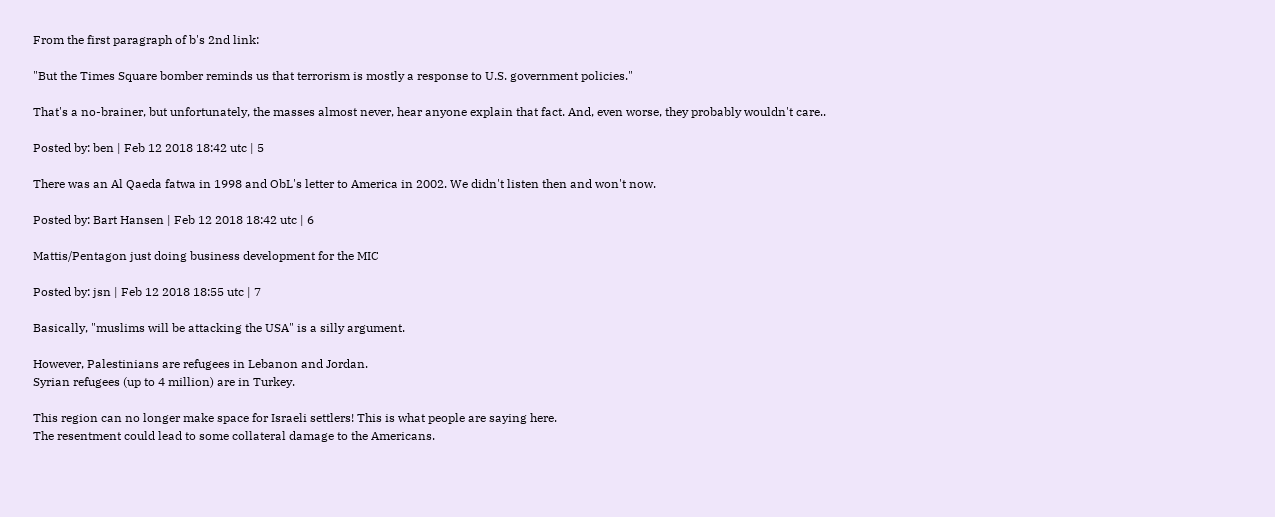From the first paragraph of b's 2nd link:

"But the Times Square bomber reminds us that terrorism is mostly a response to U.S. government policies."

That's a no-brainer, but unfortunately, the masses almost never, hear anyone explain that fact. And, even worse, they probably wouldn't care..

Posted by: ben | Feb 12 2018 18:42 utc | 5

There was an Al Qaeda fatwa in 1998 and ObL's letter to America in 2002. We didn't listen then and won't now.

Posted by: Bart Hansen | Feb 12 2018 18:42 utc | 6

Mattis/Pentagon just doing business development for the MIC

Posted by: jsn | Feb 12 2018 18:55 utc | 7

Basically, "muslims will be attacking the USA" is a silly argument.

However, Palestinians are refugees in Lebanon and Jordan.
Syrian refugees (up to 4 million) are in Turkey.

This region can no longer make space for Israeli settlers! This is what people are saying here.
The resentment could lead to some collateral damage to the Americans.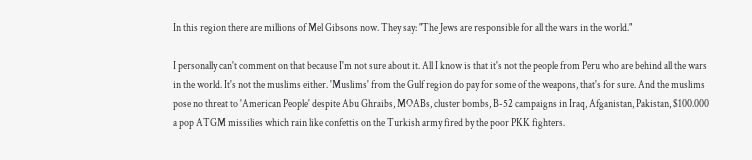In this region there are millions of Mel Gibsons now. They say: "The Jews are responsible for all the wars in the world."

I personally can't comment on that because I'm not sure about it. All I know is that it's not the people from Peru who are behind all the wars in the world. It's not the muslims either. 'Muslims' from the Gulf region do pay for some of the weapons, that's for sure. And the muslims pose no threat to 'American People' despite Abu Ghraibs, MOABs, cluster bombs, B-52 campaigns in Iraq, Afganistan, Pakistan, $100.000 a pop ATGM missilies which rain like confettis on the Turkish army fired by the poor PKK fighters.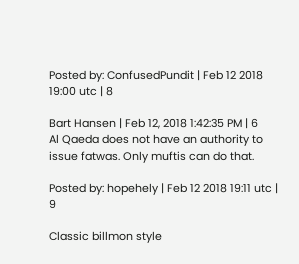Posted by: ConfusedPundit | Feb 12 2018 19:00 utc | 8

Bart Hansen | Feb 12, 2018 1:42:35 PM | 6
Al Qaeda does not have an authority to issue fatwas. Only muftis can do that.

Posted by: hopehely | Feb 12 2018 19:11 utc | 9

Classic billmon style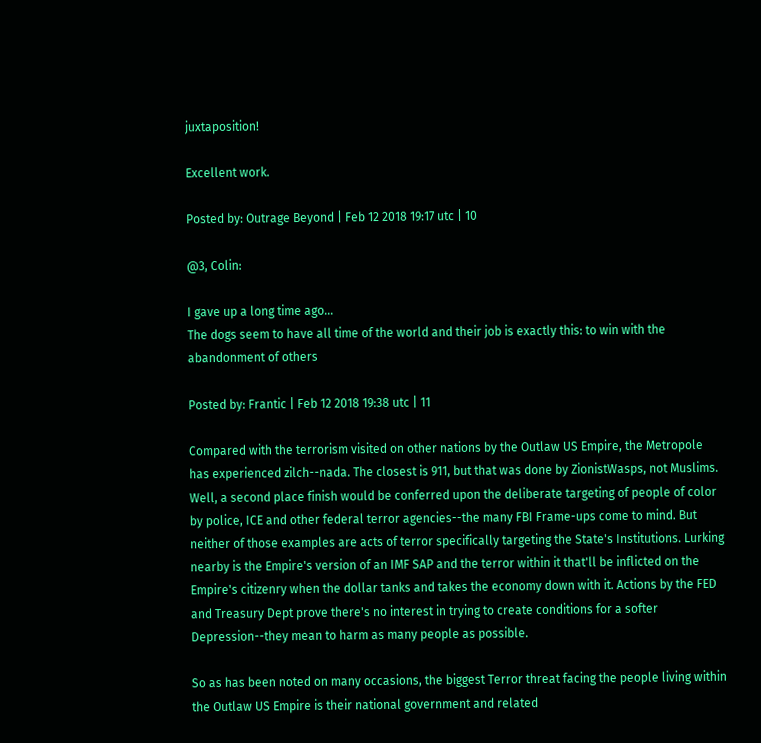juxtaposition!

Excellent work.

Posted by: Outrage Beyond | Feb 12 2018 19:17 utc | 10

@3, Colin:

I gave up a long time ago...
The dogs seem to have all time of the world and their job is exactly this: to win with the abandonment of others

Posted by: Frantic | Feb 12 2018 19:38 utc | 11

Compared with the terrorism visited on other nations by the Outlaw US Empire, the Metropole has experienced zilch--nada. The closest is 911, but that was done by ZionistWasps, not Muslims. Well, a second place finish would be conferred upon the deliberate targeting of people of color by police, ICE and other federal terror agencies--the many FBI Frame-ups come to mind. But neither of those examples are acts of terror specifically targeting the State's Institutions. Lurking nearby is the Empire's version of an IMF SAP and the terror within it that'll be inflicted on the Empire's citizenry when the dollar tanks and takes the economy down with it. Actions by the FED and Treasury Dept prove there's no interest in trying to create conditions for a softer Depression--they mean to harm as many people as possible.

So as has been noted on many occasions, the biggest Terror threat facing the people living within the Outlaw US Empire is their national government and related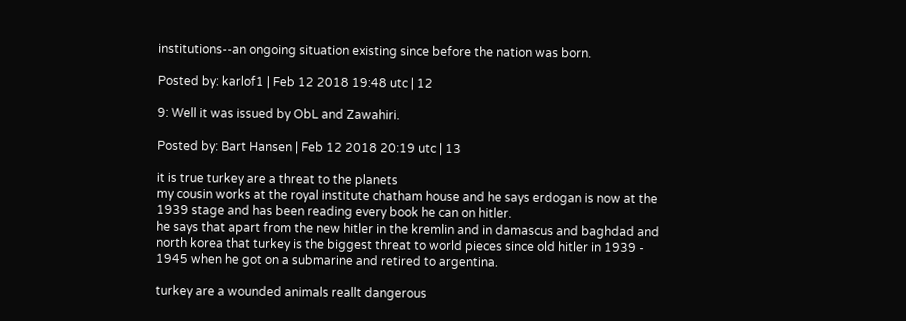institutions--an ongoing situation existing since before the nation was born.

Posted by: karlof1 | Feb 12 2018 19:48 utc | 12

9: Well it was issued by ObL and Zawahiri.

Posted by: Bart Hansen | Feb 12 2018 20:19 utc | 13

it is true turkey are a threat to the planets
my cousin works at the royal institute chatham house and he says erdogan is now at the 1939 stage and has been reading every book he can on hitler.
he says that apart from the new hitler in the kremlin and in damascus and baghdad and north korea that turkey is the biggest threat to world pieces since old hitler in 1939 - 1945 when he got on a submarine and retired to argentina.

turkey are a wounded animals reallt dangerous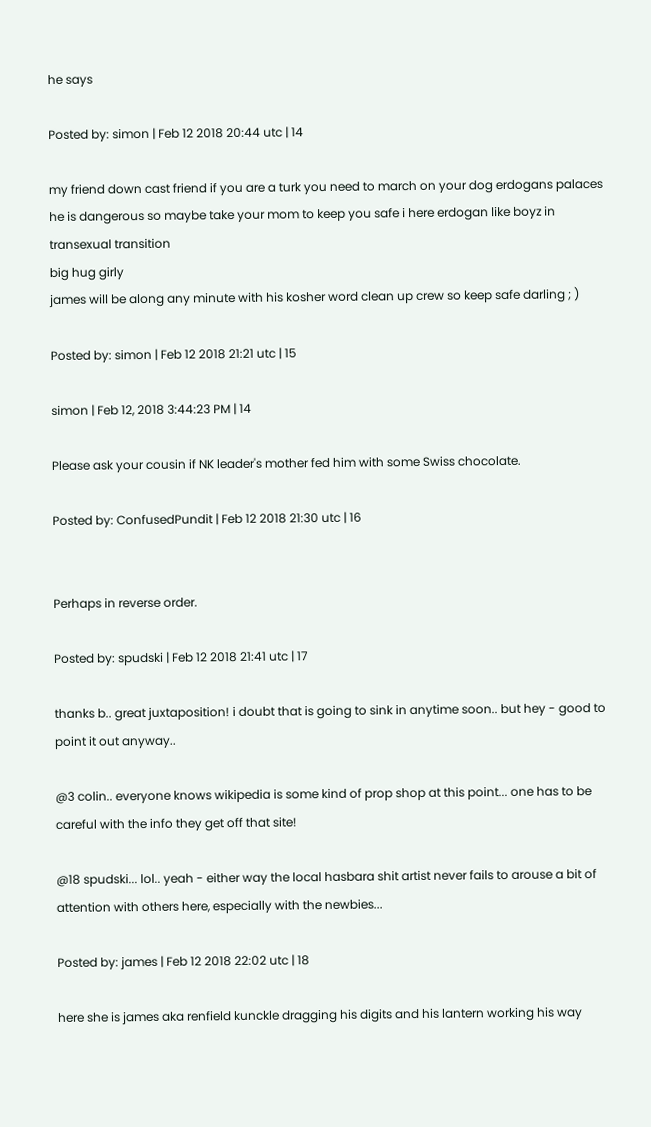he says

Posted by: simon | Feb 12 2018 20:44 utc | 14

my friend down cast friend if you are a turk you need to march on your dog erdogans palaces he is dangerous so maybe take your mom to keep you safe i here erdogan like boyz in transexual transition
big hug girly
james will be along any minute with his kosher word clean up crew so keep safe darling ; )

Posted by: simon | Feb 12 2018 21:21 utc | 15

simon | Feb 12, 2018 3:44:23 PM | 14

Please ask your cousin if NK leader's mother fed him with some Swiss chocolate.

Posted by: ConfusedPundit | Feb 12 2018 21:30 utc | 16


Perhaps in reverse order.

Posted by: spudski | Feb 12 2018 21:41 utc | 17

thanks b.. great juxtaposition! i doubt that is going to sink in anytime soon.. but hey - good to point it out anyway..

@3 colin.. everyone knows wikipedia is some kind of prop shop at this point... one has to be careful with the info they get off that site!

@18 spudski... lol.. yeah - either way the local hasbara shit artist never fails to arouse a bit of attention with others here, especially with the newbies...

Posted by: james | Feb 12 2018 22:02 utc | 18

here she is james aka renfield kunckle dragging his digits and his lantern working his way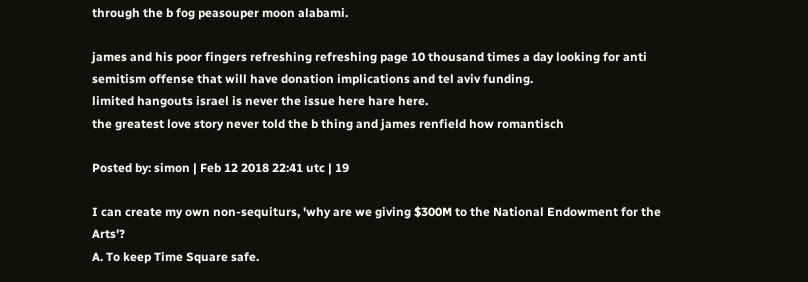through the b fog peasouper moon alabami.

james and his poor fingers refreshing refreshing page 10 thousand times a day looking for anti semitism offense that will have donation implications and tel aviv funding.
limited hangouts israel is never the issue here hare here.
the greatest love story never told the b thing and james renfield how romantisch

Posted by: simon | Feb 12 2018 22:41 utc | 19

I can create my own non-sequiturs, 'why are we giving $300M to the National Endowment for the Arts'?
A. To keep Time Square safe.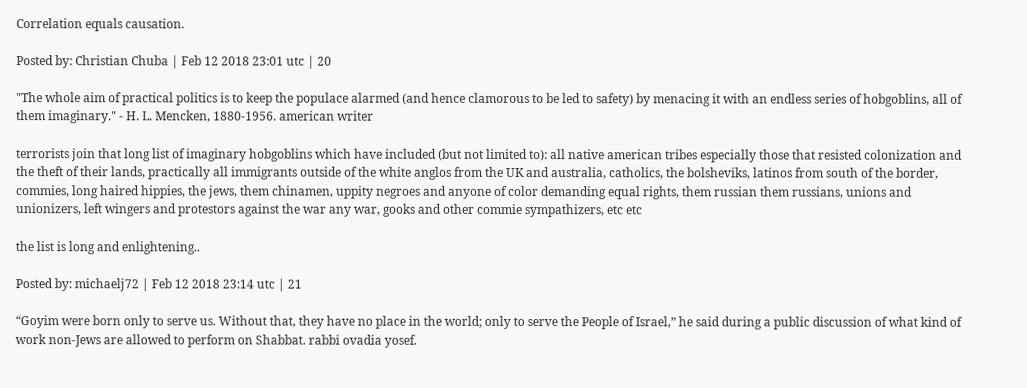Correlation equals causation.

Posted by: Christian Chuba | Feb 12 2018 23:01 utc | 20

"The whole aim of practical politics is to keep the populace alarmed (and hence clamorous to be led to safety) by menacing it with an endless series of hobgoblins, all of them imaginary." - H. L. Mencken, 1880-1956. american writer

terrorists join that long list of imaginary hobgoblins which have included (but not limited to): all native american tribes especially those that resisted colonization and the theft of their lands, practically all immigrants outside of the white anglos from the UK and australia, catholics, the bolsheviks, latinos from south of the border, commies, long haired hippies, the jews, them chinamen, uppity negroes and anyone of color demanding equal rights, them russian them russians, unions and unionizers, left wingers and protestors against the war any war, gooks and other commie sympathizers, etc etc

the list is long and enlightening..

Posted by: michaelj72 | Feb 12 2018 23:14 utc | 21

“Goyim were born only to serve us. Without that, they have no place in the world; only to serve the People of Israel,” he said during a public discussion of what kind of work non-Jews are allowed to perform on Shabbat. rabbi ovadia yosef.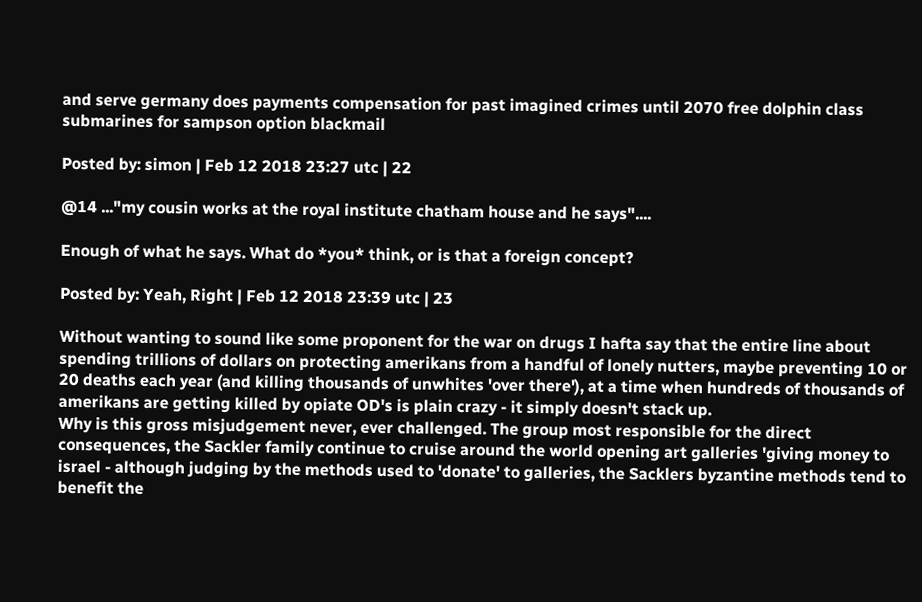and serve germany does payments compensation for past imagined crimes until 2070 free dolphin class submarines for sampson option blackmail

Posted by: simon | Feb 12 2018 23:27 utc | 22

@14 ..."my cousin works at the royal institute chatham house and he says"....

Enough of what he says. What do *you* think, or is that a foreign concept?

Posted by: Yeah, Right | Feb 12 2018 23:39 utc | 23

Without wanting to sound like some proponent for the war on drugs I hafta say that the entire line about spending trillions of dollars on protecting amerikans from a handful of lonely nutters, maybe preventing 10 or 20 deaths each year (and killing thousands of unwhites 'over there'), at a time when hundreds of thousands of amerikans are getting killed by opiate OD's is plain crazy - it simply doesn't stack up.
Why is this gross misjudgement never, ever challenged. The group most responsible for the direct consequences, the Sackler family continue to cruise around the world opening art galleries 'giving money to israel - although judging by the methods used to 'donate' to galleries, the Sacklers byzantine methods tend to benefit the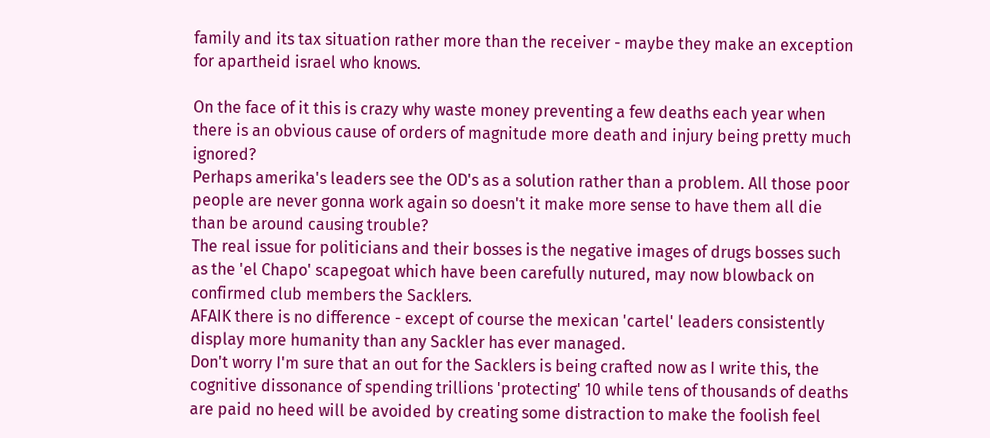family and its tax situation rather more than the receiver - maybe they make an exception for apartheid israel who knows.

On the face of it this is crazy why waste money preventing a few deaths each year when there is an obvious cause of orders of magnitude more death and injury being pretty much ignored?
Perhaps amerika's leaders see the OD's as a solution rather than a problem. All those poor people are never gonna work again so doesn't it make more sense to have them all die than be around causing trouble?
The real issue for politicians and their bosses is the negative images of drugs bosses such as the 'el Chapo' scapegoat which have been carefully nutured, may now blowback on confirmed club members the Sacklers.
AFAIK there is no difference - except of course the mexican 'cartel' leaders consistently display more humanity than any Sackler has ever managed.
Don't worry I'm sure that an out for the Sacklers is being crafted now as I write this, the cognitive dissonance of spending trillions 'protecting' 10 while tens of thousands of deaths are paid no heed will be avoided by creating some distraction to make the foolish feel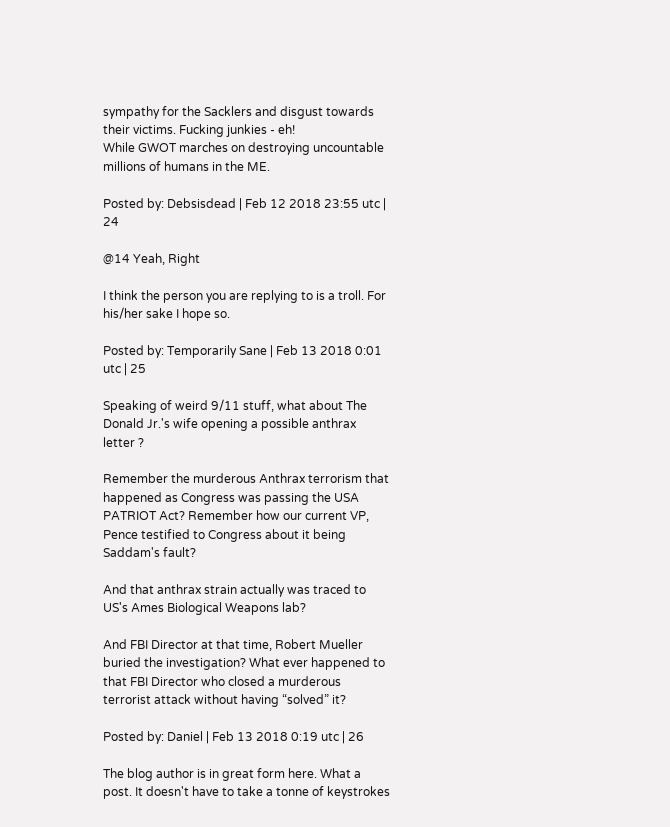sympathy for the Sacklers and disgust towards their victims. Fucking junkies - eh!
While GWOT marches on destroying uncountable millions of humans in the ME.

Posted by: Debsisdead | Feb 12 2018 23:55 utc | 24

@14 Yeah, Right

I think the person you are replying to is a troll. For his/her sake I hope so.

Posted by: Temporarily Sane | Feb 13 2018 0:01 utc | 25

Speaking of weird 9/11 stuff, what about The Donald Jr.'s wife opening a possible anthrax letter ?

Remember the murderous Anthrax terrorism that happened as Congress was passing the USA PATRIOT Act? Remember how our current VP, Pence testified to Congress about it being Saddam's fault?

And that anthrax strain actually was traced to US's Ames Biological Weapons lab?

And FBI Director at that time, Robert Mueller buried the investigation? What ever happened to that FBI Director who closed a murderous terrorist attack without having “solved” it?

Posted by: Daniel | Feb 13 2018 0:19 utc | 26

The blog author is in great form here. What a post. It doesn't have to take a tonne of keystrokes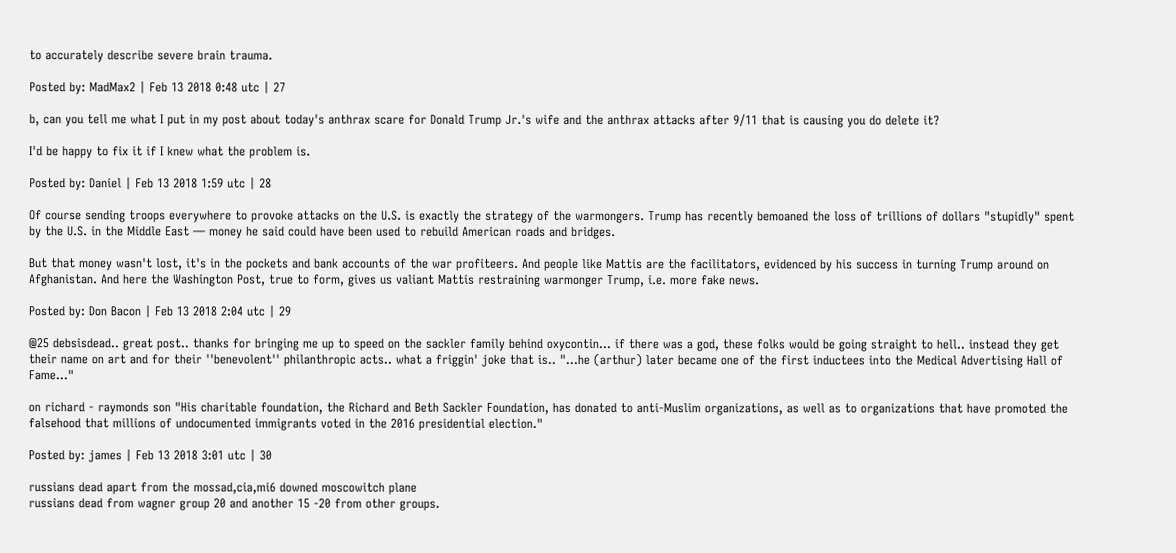to accurately describe severe brain trauma.

Posted by: MadMax2 | Feb 13 2018 0:48 utc | 27

b, can you tell me what I put in my post about today's anthrax scare for Donald Trump Jr.'s wife and the anthrax attacks after 9/11 that is causing you do delete it?

I'd be happy to fix it if I knew what the problem is.

Posted by: Daniel | Feb 13 2018 1:59 utc | 28

Of course sending troops everywhere to provoke attacks on the U.S. is exactly the strategy of the warmongers. Trump has recently bemoaned the loss of trillions of dollars "stupidly" spent by the U.S. in the Middle East — money he said could have been used to rebuild American roads and bridges.

But that money wasn't lost, it's in the pockets and bank accounts of the war profiteers. And people like Mattis are the facilitators, evidenced by his success in turning Trump around on Afghanistan. And here the Washington Post, true to form, gives us valiant Mattis restraining warmonger Trump, i.e. more fake news.

Posted by: Don Bacon | Feb 13 2018 2:04 utc | 29

@25 debsisdead.. great post.. thanks for bringing me up to speed on the sackler family behind oxycontin... if there was a god, these folks would be going straight to hell.. instead they get their name on art and for their ''benevolent'' philanthropic acts.. what a friggin' joke that is.. "...he (arthur) later became one of the first inductees into the Medical Advertising Hall of Fame..."

on richard - raymonds son "His charitable foundation, the Richard and Beth Sackler Foundation, has donated to anti-Muslim organizations, as well as to organizations that have promoted the falsehood that millions of undocumented immigrants voted in the 2016 presidential election."

Posted by: james | Feb 13 2018 3:01 utc | 30

russians dead apart from the mossad,cia,mi6 downed moscowitch plane
russians dead from wagner group 20 and another 15 -20 from other groups.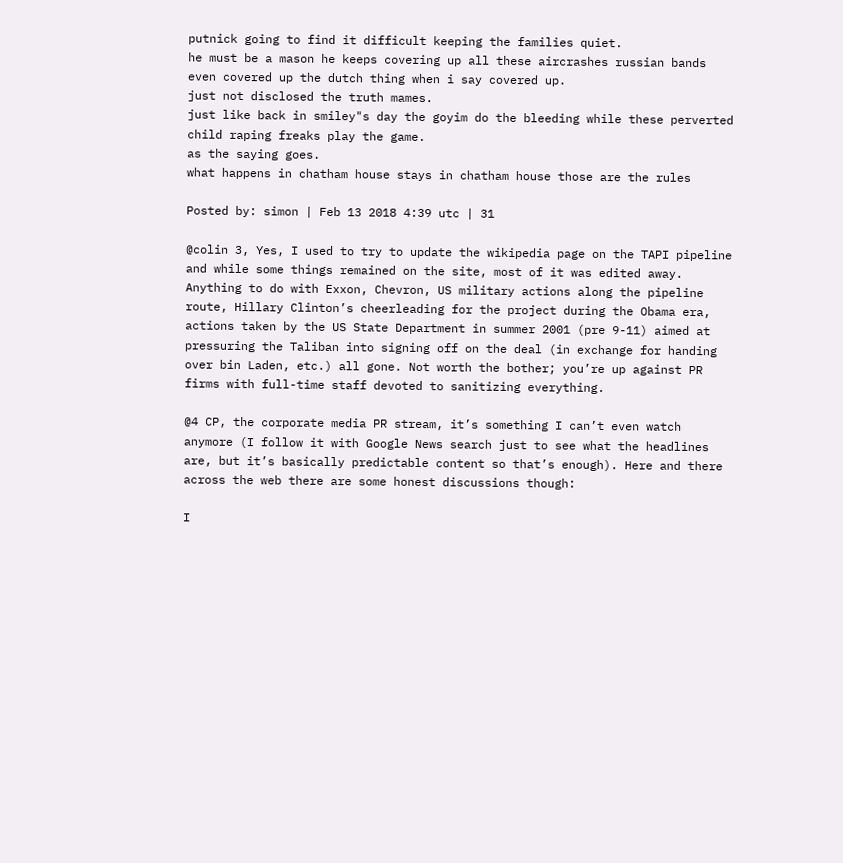putnick going to find it difficult keeping the families quiet.
he must be a mason he keeps covering up all these aircrashes russian bands even covered up the dutch thing when i say covered up.
just not disclosed the truth mames.
just like back in smiley"s day the goyim do the bleeding while these perverted child raping freaks play the game.
as the saying goes.
what happens in chatham house stays in chatham house those are the rules

Posted by: simon | Feb 13 2018 4:39 utc | 31

@colin 3, Yes, I used to try to update the wikipedia page on the TAPI pipeline and while some things remained on the site, most of it was edited away. Anything to do with Exxon, Chevron, US military actions along the pipeline route, Hillary Clinton’s cheerleading for the project during the Obama era, actions taken by the US State Department in summer 2001 (pre 9-11) aimed at pressuring the Taliban into signing off on the deal (in exchange for handing over bin Laden, etc.) all gone. Not worth the bother; you’re up against PR firms with full-time staff devoted to sanitizing everything.

@4 CP, the corporate media PR stream, it’s something I can’t even watch anymore (I follow it with Google News search just to see what the headlines are, but it’s basically predictable content so that’s enough). Here and there across the web there are some honest discussions though:

I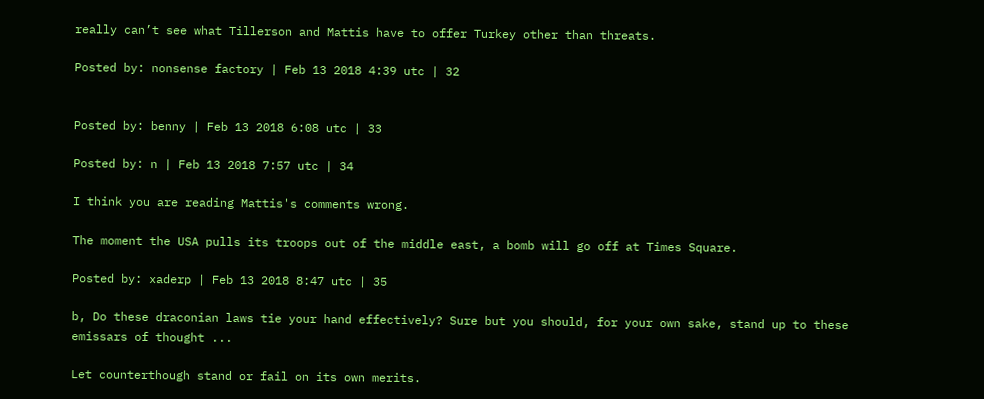really can’t see what Tillerson and Mattis have to offer Turkey other than threats.

Posted by: nonsense factory | Feb 13 2018 4:39 utc | 32


Posted by: benny | Feb 13 2018 6:08 utc | 33

Posted by: n | Feb 13 2018 7:57 utc | 34

I think you are reading Mattis's comments wrong.

The moment the USA pulls its troops out of the middle east, a bomb will go off at Times Square.

Posted by: xaderp | Feb 13 2018 8:47 utc | 35

b, Do these draconian laws tie your hand effectively? Sure but you should, for your own sake, stand up to these emissars of thought ...

Let counterthough stand or fail on its own merits.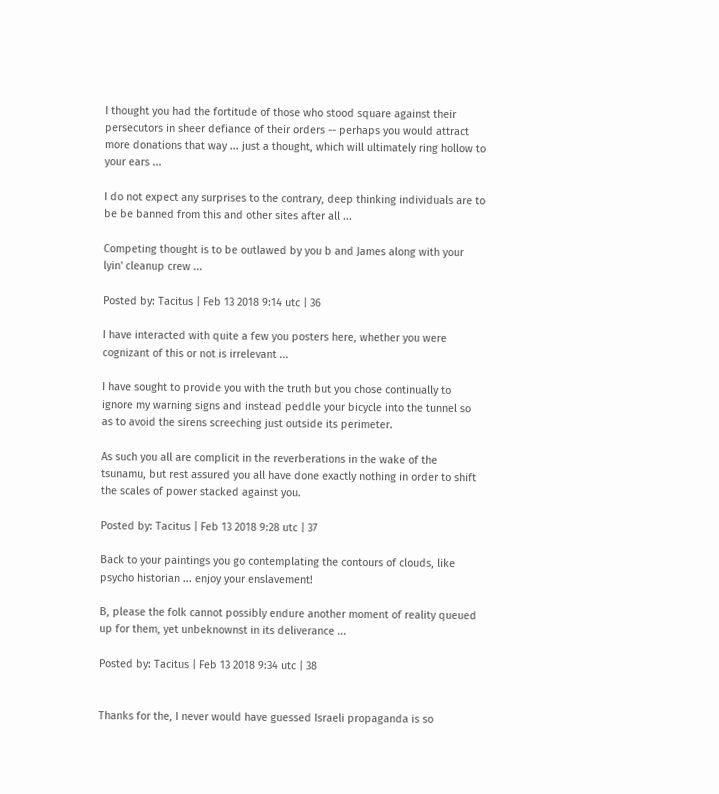I thought you had the fortitude of those who stood square against their persecutors in sheer defiance of their orders -- perhaps you would attract more donations that way ... just a thought, which will ultimately ring hollow to your ears ...

I do not expect any surprises to the contrary, deep thinking individuals are to be be banned from this and other sites after all ...

Competing thought is to be outlawed by you b and James along with your lyin' cleanup crew ...

Posted by: Tacitus | Feb 13 2018 9:14 utc | 36

I have interacted with quite a few you posters here, whether you were cognizant of this or not is irrelevant ...

I have sought to provide you with the truth but you chose continually to ignore my warning signs and instead peddle your bicycle into the tunnel so as to avoid the sirens screeching just outside its perimeter.

As such you all are complicit in the reverberations in the wake of the tsunamu, but rest assured you all have done exactly nothing in order to shift the scales of power stacked against you.

Posted by: Tacitus | Feb 13 2018 9:28 utc | 37

Back to your paintings you go contemplating the contours of clouds, like psycho historian ... enjoy your enslavement!

B, please the folk cannot possibly endure another moment of reality queued up for them, yet unbeknownst in its deliverance ...

Posted by: Tacitus | Feb 13 2018 9:34 utc | 38


Thanks for the, I never would have guessed Israeli propaganda is so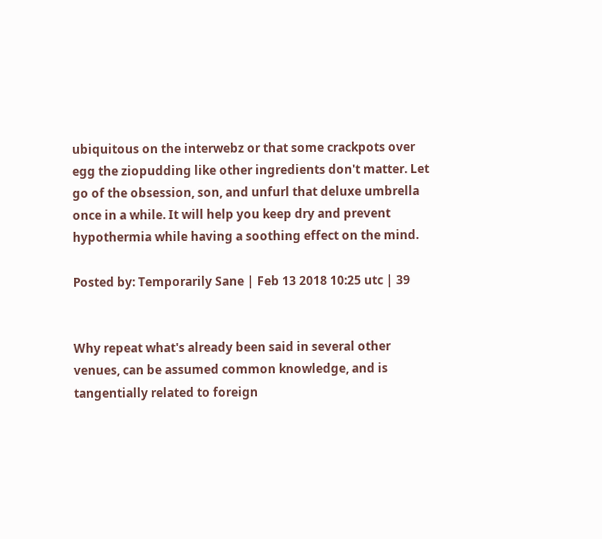ubiquitous on the interwebz or that some crackpots over egg the ziopudding like other ingredients don't matter. Let go of the obsession, son, and unfurl that deluxe umbrella once in a while. It will help you keep dry and prevent hypothermia while having a soothing effect on the mind.

Posted by: Temporarily Sane | Feb 13 2018 10:25 utc | 39


Why repeat what's already been said in several other venues, can be assumed common knowledge, and is tangentially related to foreign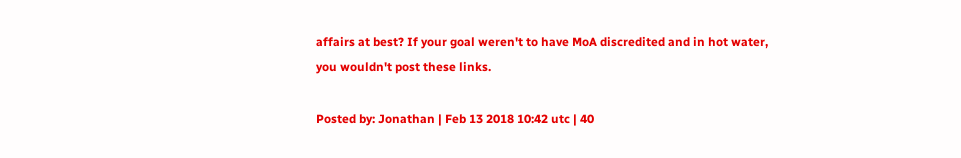affairs at best? If your goal weren't to have MoA discredited and in hot water, you wouldn't post these links.

Posted by: Jonathan | Feb 13 2018 10:42 utc | 40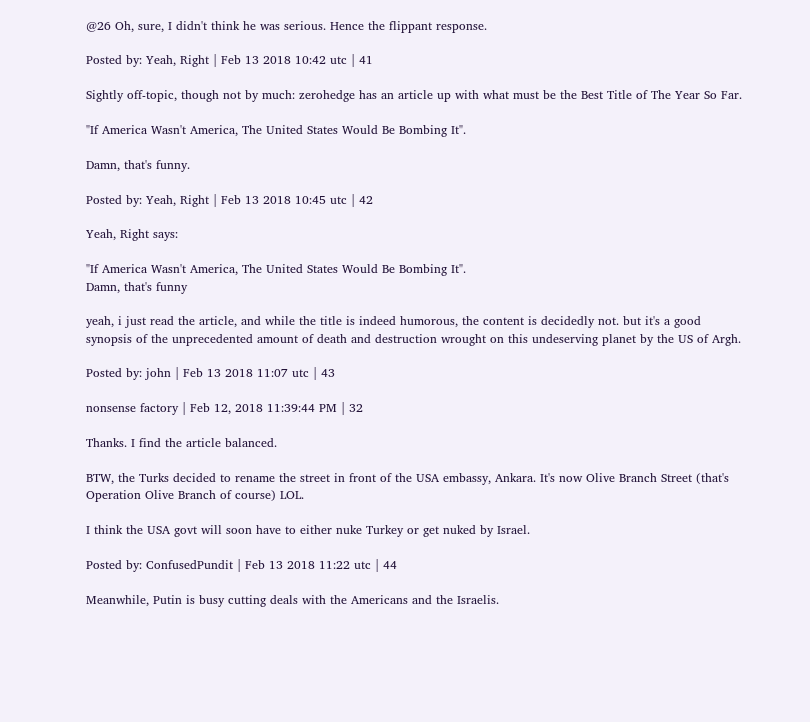@26 Oh, sure, I didn't think he was serious. Hence the flippant response.

Posted by: Yeah, Right | Feb 13 2018 10:42 utc | 41

Sightly off-topic, though not by much: zerohedge has an article up with what must be the Best Title of The Year So Far.

"If America Wasn't America, The United States Would Be Bombing It".

Damn, that's funny.

Posted by: Yeah, Right | Feb 13 2018 10:45 utc | 42

Yeah, Right says:

"If America Wasn't America, The United States Would Be Bombing It".
Damn, that's funny

yeah, i just read the article, and while the title is indeed humorous, the content is decidedly not. but it's a good synopsis of the unprecedented amount of death and destruction wrought on this undeserving planet by the US of Argh.

Posted by: john | Feb 13 2018 11:07 utc | 43

nonsense factory | Feb 12, 2018 11:39:44 PM | 32

Thanks. I find the article balanced.

BTW, the Turks decided to rename the street in front of the USA embassy, Ankara. It's now Olive Branch Street (that's Operation Olive Branch of course) LOL.

I think the USA govt will soon have to either nuke Turkey or get nuked by Israel.

Posted by: ConfusedPundit | Feb 13 2018 11:22 utc | 44

Meanwhile, Putin is busy cutting deals with the Americans and the Israelis.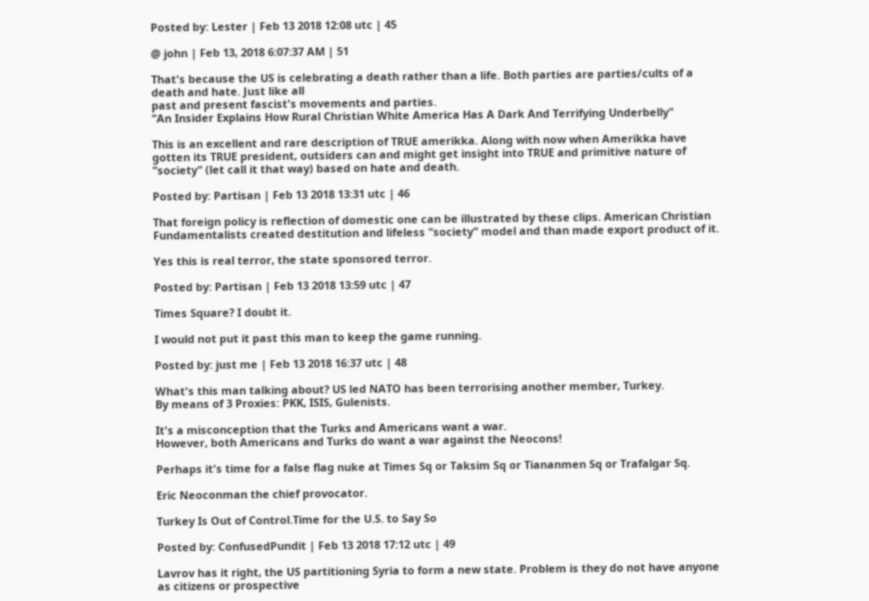Posted by: Lester | Feb 13 2018 12:08 utc | 45

@ john | Feb 13, 2018 6:07:37 AM | 51

That's because the US is celebrating a death rather than a life. Both parties are parties/cults of a death and hate. Just like all
past and present fascist's movements and parties.
"An Insider Explains How Rural Christian White America Has A Dark And Terrifying Underbelly"

This is an excellent and rare description of TRUE amerikka. Along with now when Amerikka have gotten its TRUE president, outsiders can and might get insight into TRUE and primitive nature of "society" (let call it that way) based on hate and death.

Posted by: Partisan | Feb 13 2018 13:31 utc | 46

That foreign policy is reflection of domestic one can be illustrated by these clips. American Christian Fundamentalists created destitution and lifeless "society" model and than made export product of it.

Yes this is real terror, the state sponsored terror.

Posted by: Partisan | Feb 13 2018 13:59 utc | 47

Times Square? I doubt it.

I would not put it past this man to keep the game running.

Posted by: just me | Feb 13 2018 16:37 utc | 48

What's this man talking about? US led NATO has been terrorising another member, Turkey.
By means of 3 Proxies: PKK, ISIS, Gulenists.

It's a misconception that the Turks and Americans want a war.
However, both Americans and Turks do want a war against the Neocons!

Perhaps it's time for a false flag nuke at Times Sq or Taksim Sq or Tiananmen Sq or Trafalgar Sq.

Eric Neoconman the chief provocator.

Turkey Is Out of Control.Time for the U.S. to Say So

Posted by: ConfusedPundit | Feb 13 2018 17:12 utc | 49

Lavrov has it right, the US partitioning Syria to form a new state. Problem is they do not have anyone as citizens or prospective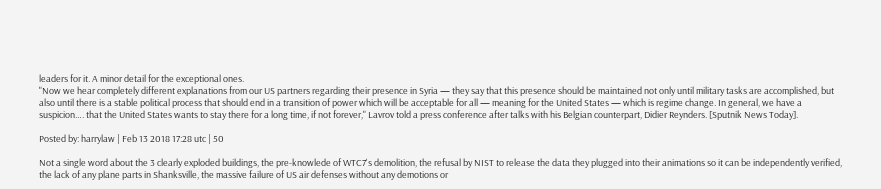leaders for it. A minor detail for the exceptional ones.
"Now we hear completely different explanations from our US partners regarding their presence in Syria — they say that this presence should be maintained not only until military tasks are accomplished, but also until there is a stable political process that should end in a transition of power which will be acceptable for all — meaning for the United States — which is regime change. In general, we have a suspicion…. that the United States wants to stay there for a long time, if not forever," Lavrov told a press conference after talks with his Belgian counterpart, Didier Reynders. [Sputnik News Today].

Posted by: harrylaw | Feb 13 2018 17:28 utc | 50

Not a single word about the 3 clearly exploded buildings, the pre-knowlede of WTC7's demolition, the refusal by NIST to release the data they plugged into their animations so it can be independently verified, the lack of any plane parts in Shanksville, the massive failure of US air defenses without any demotions or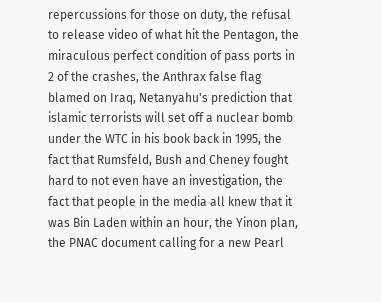repercussions for those on duty, the refusal to release video of what hit the Pentagon, the miraculous perfect condition of pass ports in 2 of the crashes, the Anthrax false flag blamed on Iraq, Netanyahu's prediction that islamic terrorists will set off a nuclear bomb under the WTC in his book back in 1995, the fact that Rumsfeld, Bush and Cheney fought hard to not even have an investigation, the fact that people in the media all knew that it was Bin Laden within an hour, the Yinon plan, the PNAC document calling for a new Pearl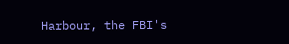Harbour, the FBI's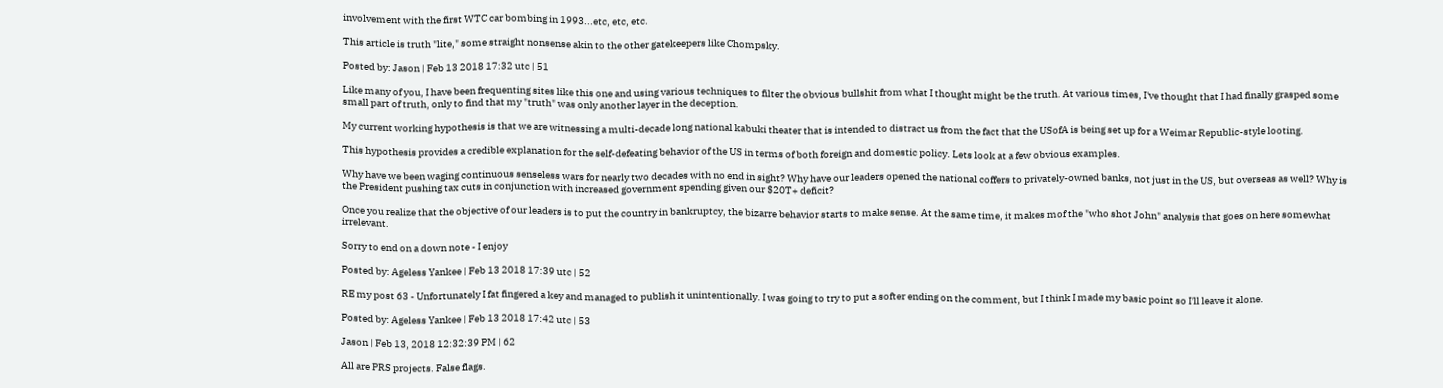involvement with the first WTC car bombing in 1993...etc, etc, etc.

This article is truth "lite," some straight nonsense akin to the other gatekeepers like Chompsky.

Posted by: Jason | Feb 13 2018 17:32 utc | 51

Like many of you, I have been frequenting sites like this one and using various techniques to filter the obvious bullshit from what I thought might be the truth. At various times, I've thought that I had finally grasped some small part of truth, only to find that my "truth" was only another layer in the deception.

My current working hypothesis is that we are witnessing a multi-decade long national kabuki theater that is intended to distract us from the fact that the USofA is being set up for a Weimar Republic-style looting.

This hypothesis provides a credible explanation for the self-defeating behavior of the US in terms of both foreign and domestic policy. Lets look at a few obvious examples.

Why have we been waging continuous senseless wars for nearly two decades with no end in sight? Why have our leaders opened the national coffers to privately-owned banks, not just in the US, but overseas as well? Why is the President pushing tax cuts in conjunction with increased government spending given our $20T+ deficit?

Once you realize that the objective of our leaders is to put the country in bankruptcy, the bizarre behavior starts to make sense. At the same time, it makes mof the "who shot John" analysis that goes on here somewhat irrelevant.

Sorry to end on a down note - I enjoy

Posted by: Ageless Yankee | Feb 13 2018 17:39 utc | 52

RE my post 63 - Unfortunately I fat fingered a key and managed to publish it unintentionally. I was going to try to put a softer ending on the comment, but I think I made my basic point so I'll leave it alone.

Posted by: Ageless Yankee | Feb 13 2018 17:42 utc | 53

Jason | Feb 13, 2018 12:32:39 PM | 62

All are PRS projects. False flags.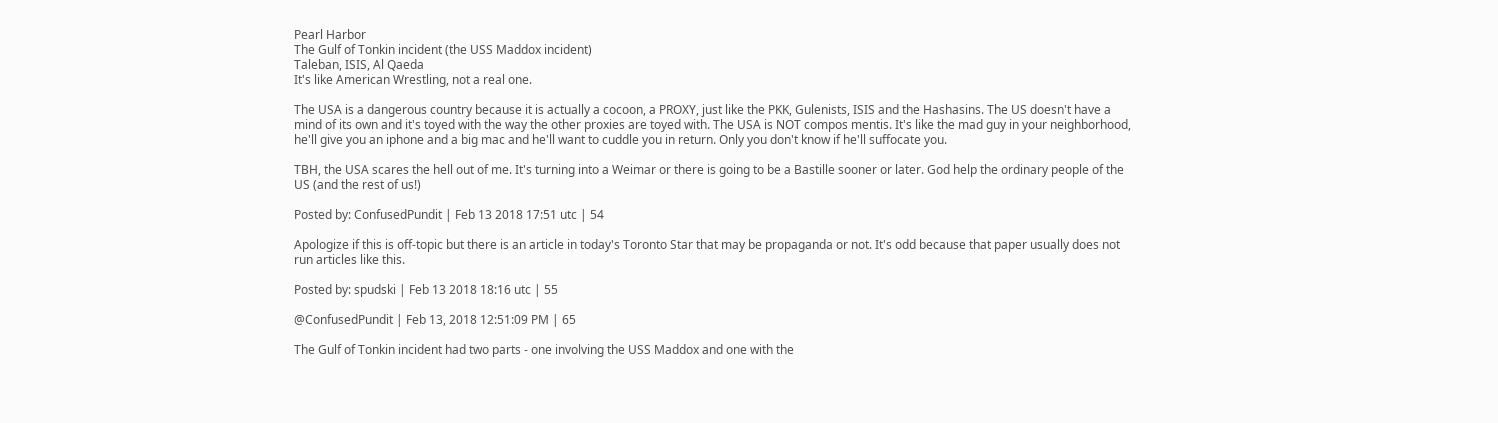Pearl Harbor
The Gulf of Tonkin incident (the USS Maddox incident)
Taleban, ISIS, Al Qaeda
It's like American Wrestling, not a real one.

The USA is a dangerous country because it is actually a cocoon, a PROXY, just like the PKK, Gulenists, ISIS and the Hashasins. The US doesn't have a mind of its own and it's toyed with the way the other proxies are toyed with. The USA is NOT compos mentis. It's like the mad guy in your neighborhood, he'll give you an iphone and a big mac and he'll want to cuddle you in return. Only you don't know if he'll suffocate you.

TBH, the USA scares the hell out of me. It's turning into a Weimar or there is going to be a Bastille sooner or later. God help the ordinary people of the US (and the rest of us!)

Posted by: ConfusedPundit | Feb 13 2018 17:51 utc | 54

Apologize if this is off-topic but there is an article in today's Toronto Star that may be propaganda or not. It's odd because that paper usually does not run articles like this.

Posted by: spudski | Feb 13 2018 18:16 utc | 55

@ConfusedPundit | Feb 13, 2018 12:51:09 PM | 65

The Gulf of Tonkin incident had two parts - one involving the USS Maddox and one with the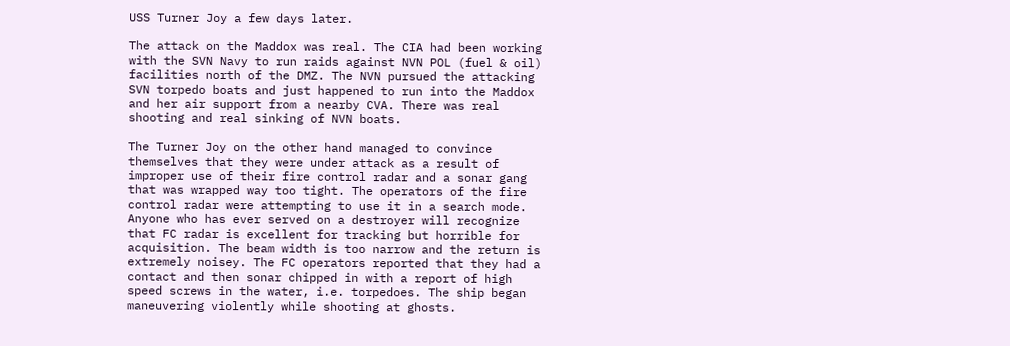USS Turner Joy a few days later.

The attack on the Maddox was real. The CIA had been working with the SVN Navy to run raids against NVN POL (fuel & oil) facilities north of the DMZ. The NVN pursued the attacking SVN torpedo boats and just happened to run into the Maddox and her air support from a nearby CVA. There was real shooting and real sinking of NVN boats.

The Turner Joy on the other hand managed to convince themselves that they were under attack as a result of improper use of their fire control radar and a sonar gang that was wrapped way too tight. The operators of the fire control radar were attempting to use it in a search mode. Anyone who has ever served on a destroyer will recognize that FC radar is excellent for tracking but horrible for acquisition. The beam width is too narrow and the return is extremely noisey. The FC operators reported that they had a contact and then sonar chipped in with a report of high speed screws in the water, i.e. torpedoes. The ship began maneuvering violently while shooting at ghosts.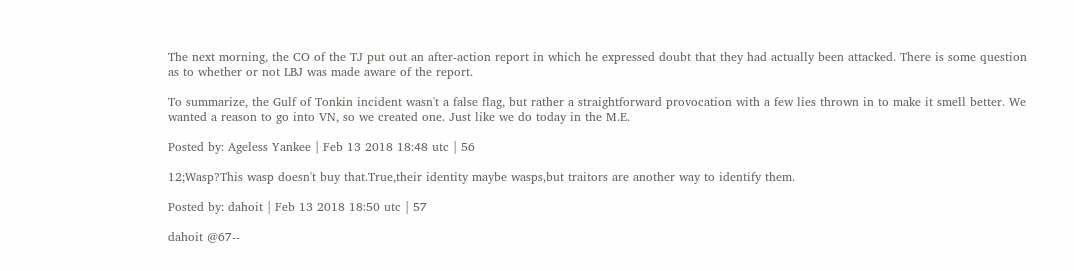The next morning, the CO of the TJ put out an after-action report in which he expressed doubt that they had actually been attacked. There is some question as to whether or not LBJ was made aware of the report.

To summarize, the Gulf of Tonkin incident wasn't a false flag, but rather a straightforward provocation with a few lies thrown in to make it smell better. We wanted a reason to go into VN, so we created one. Just like we do today in the M.E.

Posted by: Ageless Yankee | Feb 13 2018 18:48 utc | 56

12;Wasp?This wasp doesn't buy that.True,their identity maybe wasps,but traitors are another way to identify them.

Posted by: dahoit | Feb 13 2018 18:50 utc | 57

dahoit @67--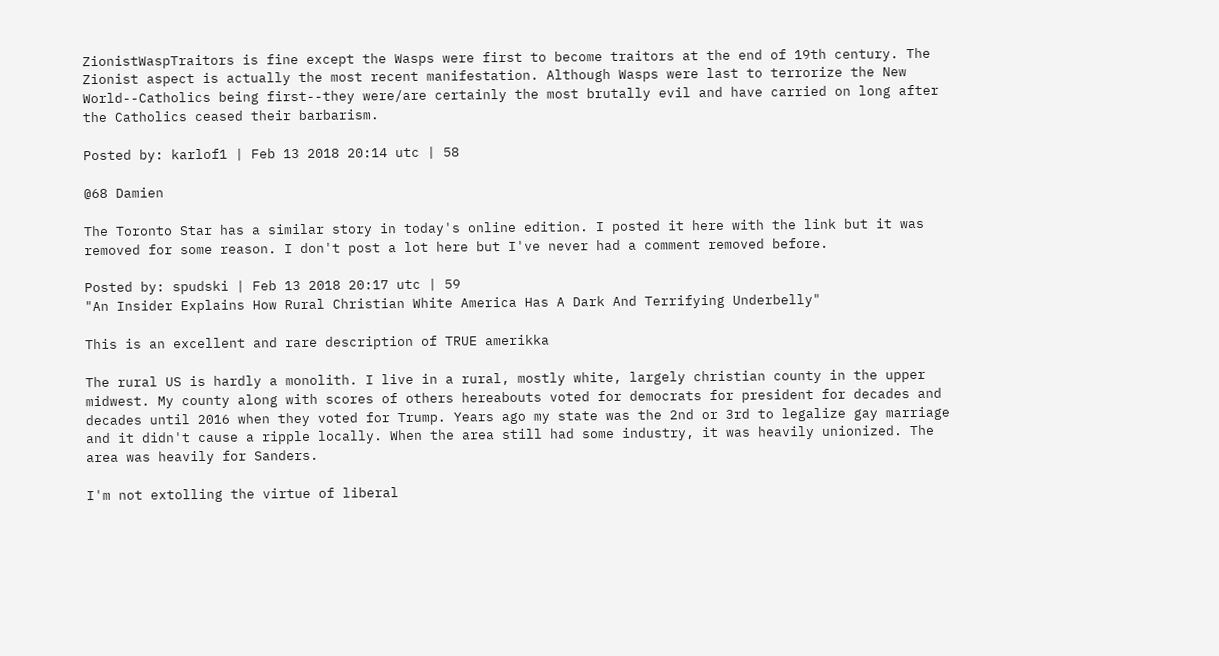ZionistWaspTraitors is fine except the Wasps were first to become traitors at the end of 19th century. The Zionist aspect is actually the most recent manifestation. Although Wasps were last to terrorize the New World--Catholics being first--they were/are certainly the most brutally evil and have carried on long after the Catholics ceased their barbarism.

Posted by: karlof1 | Feb 13 2018 20:14 utc | 58

@68 Damien

The Toronto Star has a similar story in today's online edition. I posted it here with the link but it was removed for some reason. I don't post a lot here but I've never had a comment removed before.

Posted by: spudski | Feb 13 2018 20:17 utc | 59
"An Insider Explains How Rural Christian White America Has A Dark And Terrifying Underbelly"

This is an excellent and rare description of TRUE amerikka

The rural US is hardly a monolith. I live in a rural, mostly white, largely christian county in the upper midwest. My county along with scores of others hereabouts voted for democrats for president for decades and decades until 2016 when they voted for Trump. Years ago my state was the 2nd or 3rd to legalize gay marriage and it didn't cause a ripple locally. When the area still had some industry, it was heavily unionized. The area was heavily for Sanders.

I'm not extolling the virtue of liberal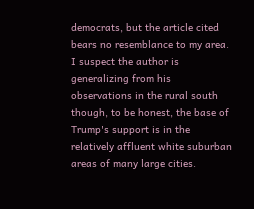democrats, but the article cited bears no resemblance to my area. I suspect the author is generalizing from his observations in the rural south though, to be honest, the base of Trump's support is in the relatively affluent white suburban areas of many large cities.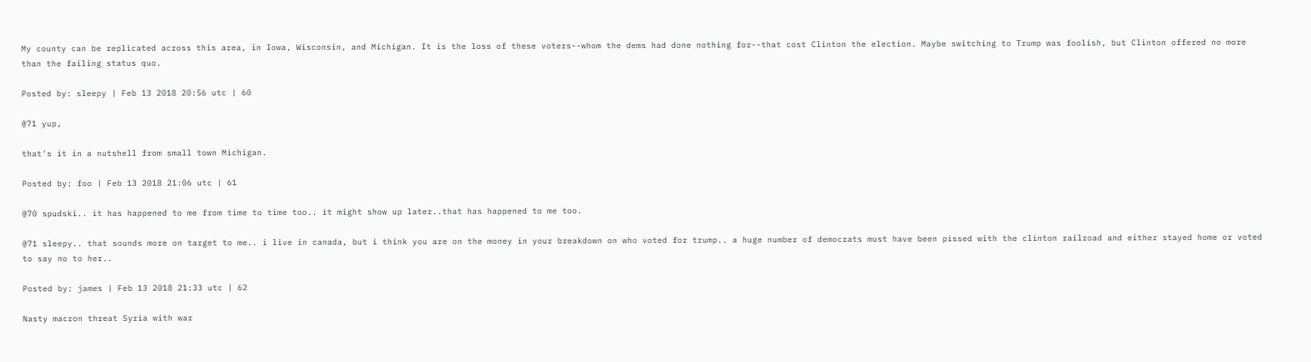My county can be replicated across this area, in Iowa, Wisconsin, and Michigan. It is the loss of these voters--whom the dems had done nothing for--that cost Clinton the election. Maybe switching to Trump was foolish, but Clinton offered no more than the failing status quo.

Posted by: sleepy | Feb 13 2018 20:56 utc | 60

@71 yup,

that's it in a nutshell from small town Michigan.

Posted by: foo | Feb 13 2018 21:06 utc | 61

@70 spudski.. it has happened to me from time to time too.. it might show up later..that has happened to me too.

@71 sleepy.. that sounds more on target to me.. i live in canada, but i think you are on the money in your breakdown on who voted for trump.. a huge number of democrats must have been pissed with the clinton railroad and either stayed home or voted to say no to her..

Posted by: james | Feb 13 2018 21:33 utc | 62

Nasty macron threat Syria with war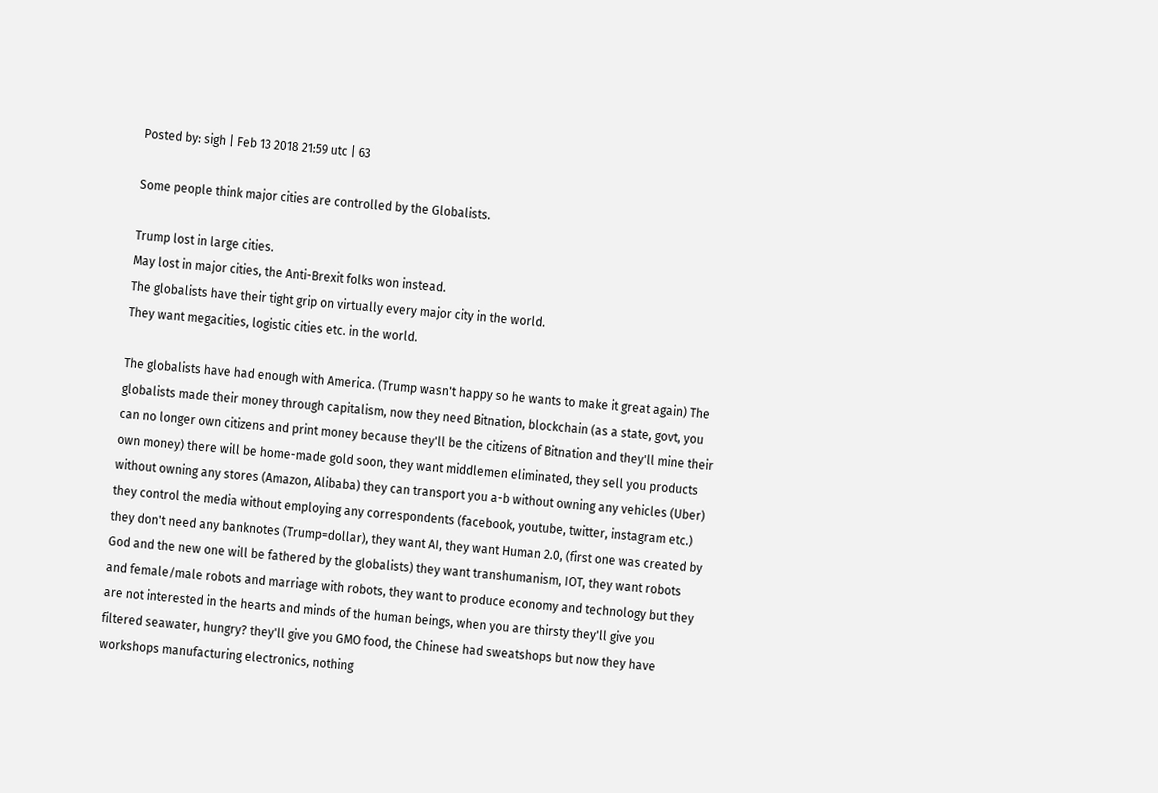Posted by: sigh | Feb 13 2018 21:59 utc | 63

Some people think major cities are controlled by the Globalists.

Trump lost in large cities.
May lost in major cities, the Anti-Brexit folks won instead.
The globalists have their tight grip on virtually every major city in the world.
They want megacities, logistic cities etc. in the world.

The globalists have had enough with America. (Trump wasn't happy so he wants to make it great again) The globalists made their money through capitalism, now they need Bitnation, blockchain (as a state, govt, you can no longer own citizens and print money because they'll be the citizens of Bitnation and they'll mine their own money) there will be home-made gold soon, they want middlemen eliminated, they sell you products without owning any stores (Amazon, Alibaba) they can transport you a-b without owning any vehicles (Uber) they control the media without employing any correspondents (facebook, youtube, twitter, instagram etc.) they don't need any banknotes (Trump=dollar), they want AI, they want Human 2.0, (first one was created by God and the new one will be fathered by the globalists) they want transhumanism, IOT, they want robots and female/male robots and marriage with robots, they want to produce economy and technology but they are not interested in the hearts and minds of the human beings, when you are thirsty they'll give you filtered seawater, hungry? they'll give you GMO food, the Chinese had sweatshops but now they have workshops manufacturing electronics, nothing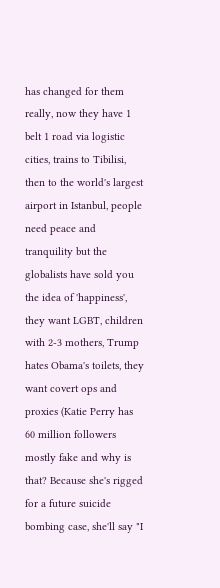has changed for them really, now they have 1 belt 1 road via logistic cities, trains to Tibilisi, then to the world's largest airport in Istanbul, people need peace and tranquility but the globalists have sold you the idea of 'happiness', they want LGBT, children with 2-3 mothers, Trump hates Obama's toilets, they want covert ops and proxies (Katie Perry has 60 million followers mostly fake and why is that? Because she's rigged for a future suicide bombing case, she'll say "I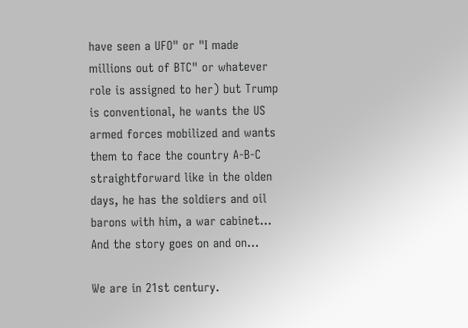have seen a UFO" or "I made millions out of BTC" or whatever role is assigned to her) but Trump is conventional, he wants the US armed forces mobilized and wants them to face the country A-B-C straightforward like in the olden days, he has the soldiers and oil barons with him, a war cabinet... And the story goes on and on...

We are in 21st century.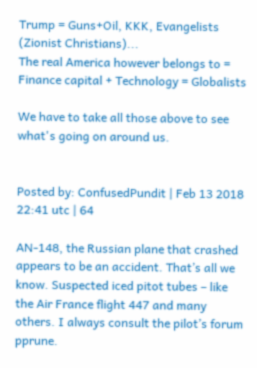Trump = Guns+Oil, KKK, Evangelists (Zionist Christians)...
The real America however belongs to = Finance capital + Technology = Globalists

We have to take all those above to see what's going on around us.


Posted by: ConfusedPundit | Feb 13 2018 22:41 utc | 64

AN-148, the Russian plane that crashed appears to be an accident. That’s all we know. Suspected iced pitot tubes – like the Air France flight 447 and many others. I always consult the pilot’s forum pprune.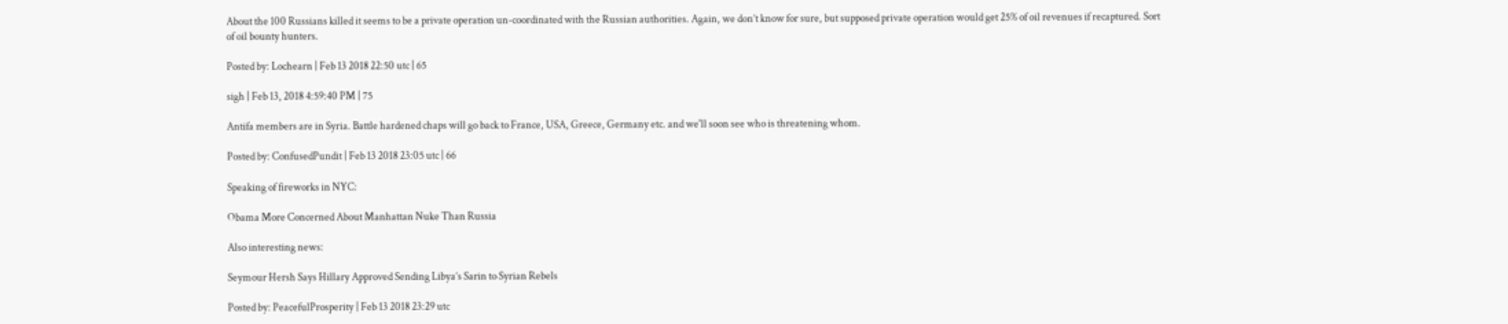About the 100 Russians killed it seems to be a private operation un-coordinated with the Russian authorities. Again, we don’t know for sure, but supposed private operation would get 25% of oil revenues if recaptured. Sort of oil bounty hunters.

Posted by: Lochearn | Feb 13 2018 22:50 utc | 65

sigh | Feb 13, 2018 4:59:40 PM | 75

Antifa members are in Syria. Battle hardened chaps will go back to France, USA, Greece, Germany etc. and we'll soon see who is threatening whom.

Posted by: ConfusedPundit | Feb 13 2018 23:05 utc | 66

Speaking of fireworks in NYC:

Obama More Concerned About Manhattan Nuke Than Russia

Also interesting news:

Seymour Hersh Says Hillary Approved Sending Libya’s Sarin to Syrian Rebels

Posted by: PeacefulProsperity | Feb 13 2018 23:29 utc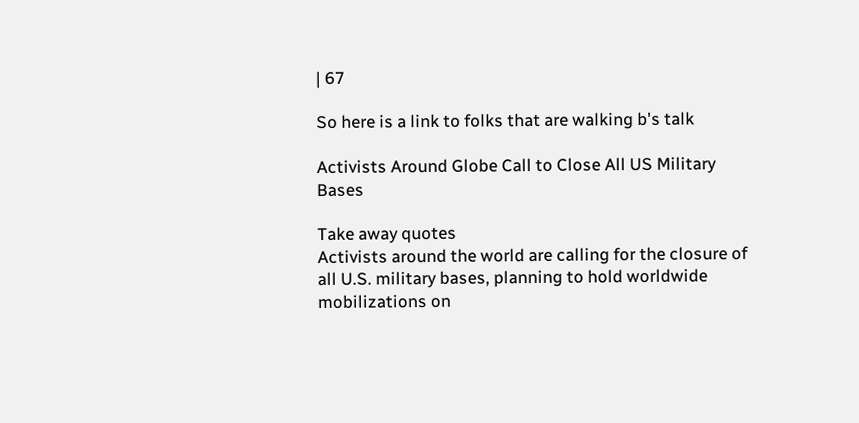| 67

So here is a link to folks that are walking b's talk

Activists Around Globe Call to Close All US Military Bases

Take away quotes
Activists around the world are calling for the closure of all U.S. military bases, planning to hold worldwide mobilizations on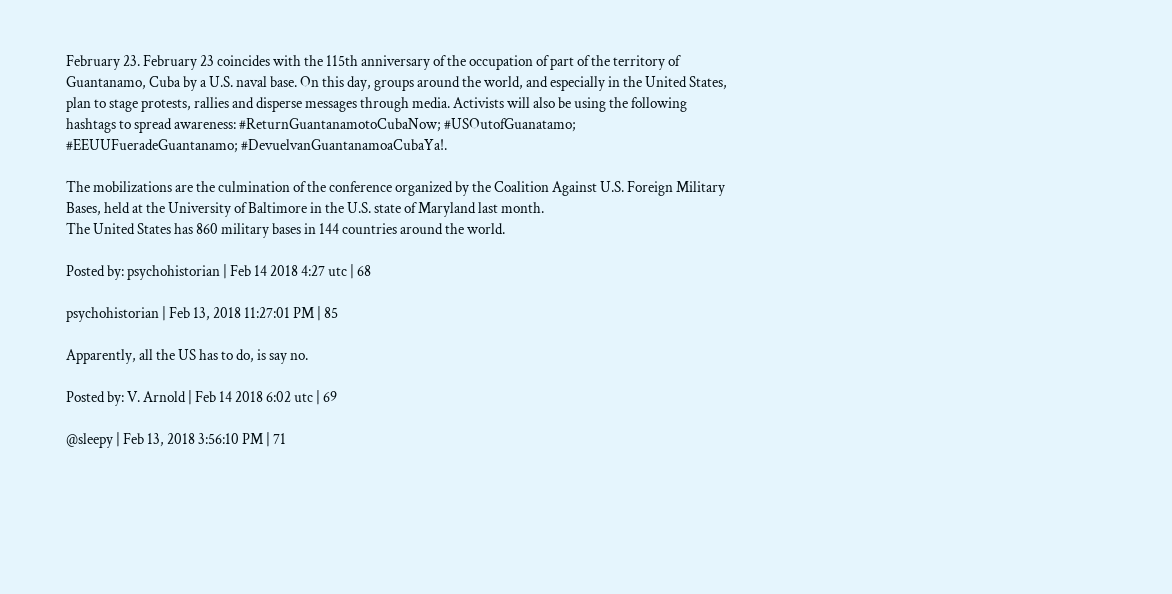February 23. February 23 coincides with the 115th anniversary of the occupation of part of the territory of Guantanamo, Cuba by a U.S. naval base. On this day, groups around the world, and especially in the United States, plan to stage protests, rallies and disperse messages through media. Activists will also be using the following hashtags to spread awareness: #ReturnGuantanamotoCubaNow; #USOutofGuanatamo; #EEUUFueradeGuantanamo; #DevuelvanGuantanamoaCubaYa!.

The mobilizations are the culmination of the conference organized by the Coalition Against U.S. Foreign Military Bases, held at the University of Baltimore in the U.S. state of Maryland last month.
The United States has 860 military bases in 144 countries around the world.

Posted by: psychohistorian | Feb 14 2018 4:27 utc | 68

psychohistorian | Feb 13, 2018 11:27:01 PM | 85

Apparently, all the US has to do, is say no.

Posted by: V. Arnold | Feb 14 2018 6:02 utc | 69

@sleepy | Feb 13, 2018 3:56:10 PM | 71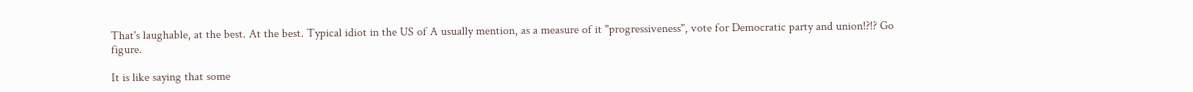That's laughable, at the best. At the best. Typical idiot in the US of A usually mention, as a measure of it "progressiveness", vote for Democratic party and union!?!? Go figure.

It is like saying that some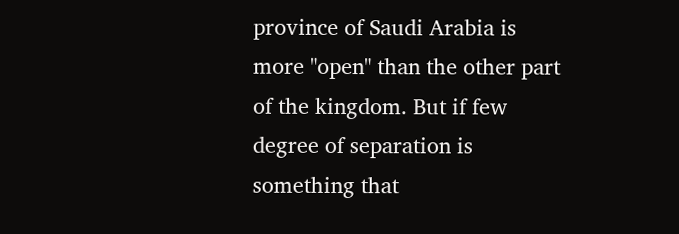province of Saudi Arabia is more "open" than the other part of the kingdom. But if few degree of separation is something that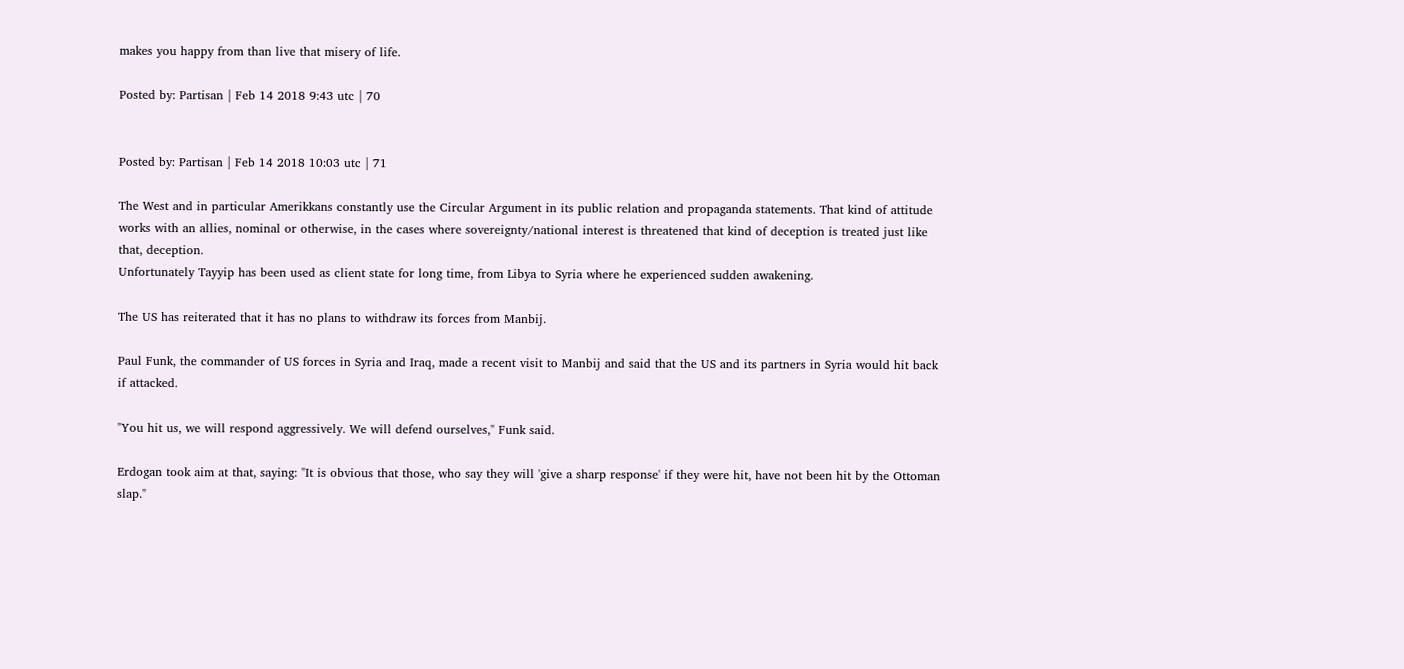makes you happy from than live that misery of life.

Posted by: Partisan | Feb 14 2018 9:43 utc | 70


Posted by: Partisan | Feb 14 2018 10:03 utc | 71

The West and in particular Amerikkans constantly use the Circular Argument in its public relation and propaganda statements. That kind of attitude works with an allies, nominal or otherwise, in the cases where sovereignty/national interest is threatened that kind of deception is treated just like that, deception.
Unfortunately Tayyip has been used as client state for long time, from Libya to Syria where he experienced sudden awakening.

The US has reiterated that it has no plans to withdraw its forces from Manbij.

Paul Funk, the commander of US forces in Syria and Iraq, made a recent visit to Manbij and said that the US and its partners in Syria would hit back if attacked.

"You hit us, we will respond aggressively. We will defend ourselves," Funk said.

Erdogan took aim at that, saying: "It is obvious that those, who say they will 'give a sharp response' if they were hit, have not been hit by the Ottoman slap."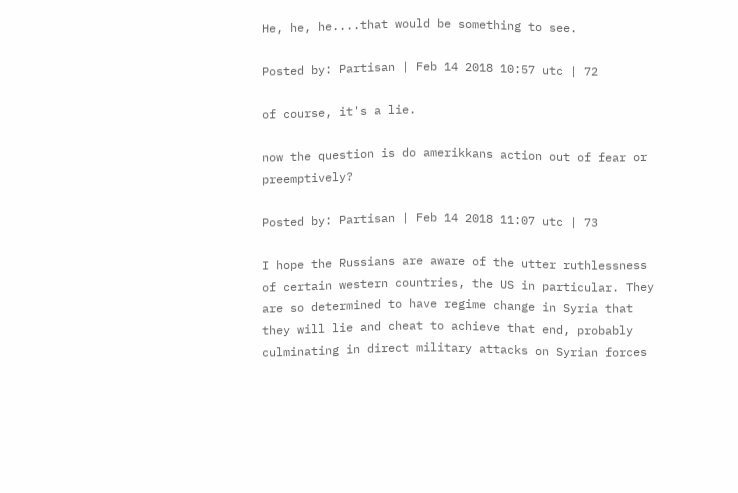He, he, he....that would be something to see.

Posted by: Partisan | Feb 14 2018 10:57 utc | 72

of course, it's a lie.

now the question is do amerikkans action out of fear or preemptively?

Posted by: Partisan | Feb 14 2018 11:07 utc | 73

I hope the Russians are aware of the utter ruthlessness of certain western countries, the US in particular. They are so determined to have regime change in Syria that they will lie and cheat to achieve that end, probably culminating in direct military attacks on Syrian forces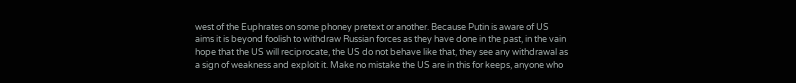west of the Euphrates on some phoney pretext or another. Because Putin is aware of US aims it is beyond foolish to withdraw Russian forces as they have done in the past, in the vain hope that the US will reciprocate, the US do not behave like that, they see any withdrawal as a sign of weakness and exploit it. Make no mistake the US are in this for keeps, anyone who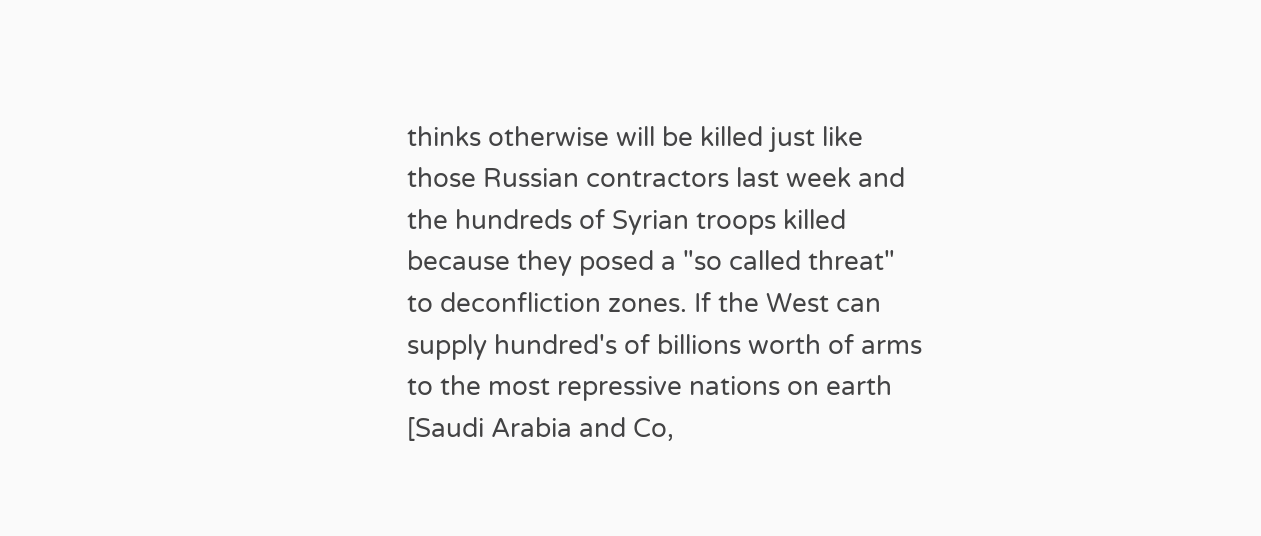thinks otherwise will be killed just like those Russian contractors last week and the hundreds of Syrian troops killed because they posed a "so called threat" to deconfliction zones. If the West can supply hundred's of billions worth of arms to the most repressive nations on earth [Saudi Arabia and Co,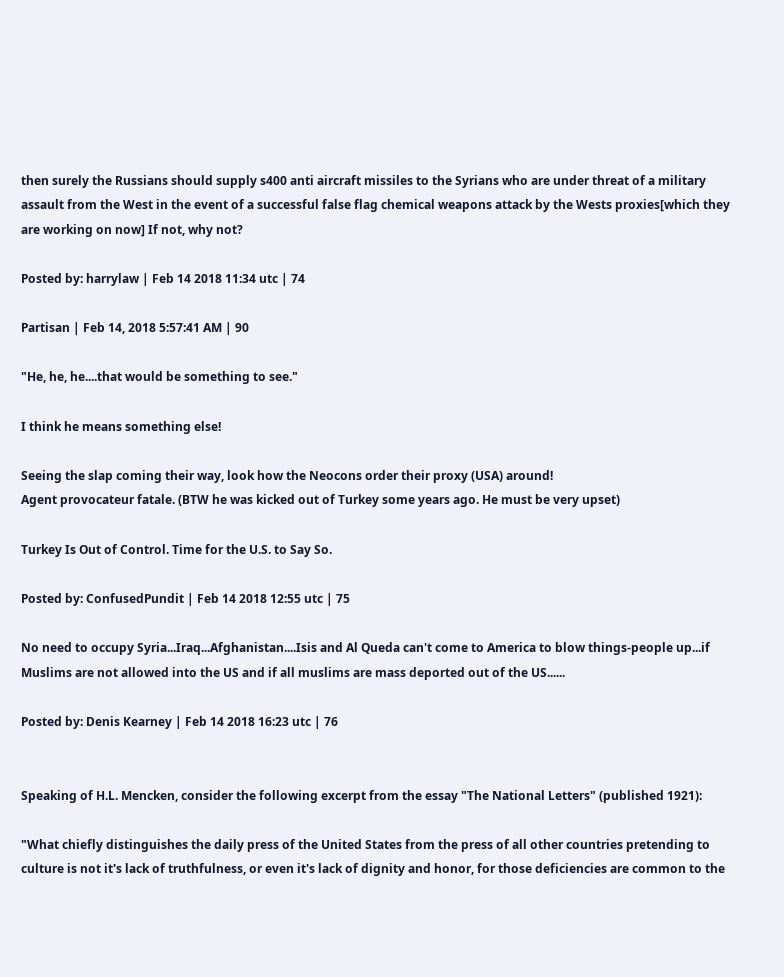then surely the Russians should supply s400 anti aircraft missiles to the Syrians who are under threat of a military assault from the West in the event of a successful false flag chemical weapons attack by the Wests proxies[which they are working on now] If not, why not?

Posted by: harrylaw | Feb 14 2018 11:34 utc | 74

Partisan | Feb 14, 2018 5:57:41 AM | 90

"He, he, he....that would be something to see."

I think he means something else!

Seeing the slap coming their way, look how the Neocons order their proxy (USA) around!
Agent provocateur fatale. (BTW he was kicked out of Turkey some years ago. He must be very upset)

Turkey Is Out of Control. Time for the U.S. to Say So.

Posted by: ConfusedPundit | Feb 14 2018 12:55 utc | 75

No need to occupy Syria...Iraq...Afghanistan....Isis and Al Queda can't come to America to blow things-people up...if Muslims are not allowed into the US and if all muslims are mass deported out of the US......

Posted by: Denis Kearney | Feb 14 2018 16:23 utc | 76


Speaking of H.L. Mencken, consider the following excerpt from the essay "The National Letters" (published 1921):

"What chiefly distinguishes the daily press of the United States from the press of all other countries pretending to culture is not it's lack of truthfulness, or even it's lack of dignity and honor, for those deficiencies are common to the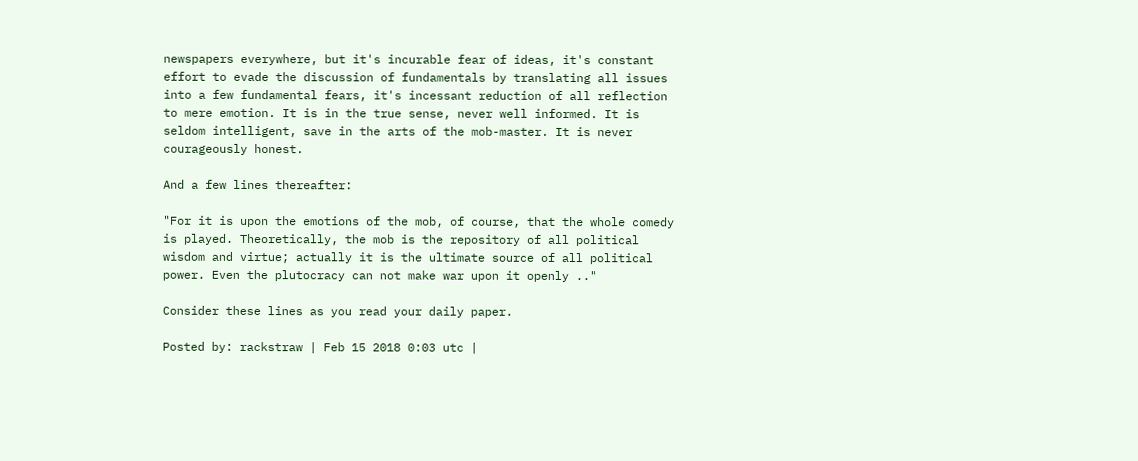newspapers everywhere, but it's incurable fear of ideas, it's constant effort to evade the discussion of fundamentals by translating all issues into a few fundamental fears, it's incessant reduction of all reflection to mere emotion. It is in the true sense, never well informed. It is seldom intelligent, save in the arts of the mob-master. It is never courageously honest.

And a few lines thereafter:

"For it is upon the emotions of the mob, of course, that the whole comedy is played. Theoretically, the mob is the repository of all political wisdom and virtue; actually it is the ultimate source of all political power. Even the plutocracy can not make war upon it openly .."

Consider these lines as you read your daily paper.

Posted by: rackstraw | Feb 15 2018 0:03 utc |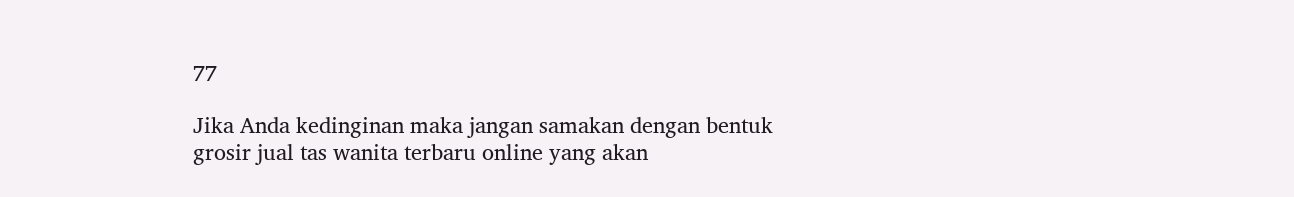77

Jika Anda kedinginan maka jangan samakan dengan bentuk grosir jual tas wanita terbaru online yang akan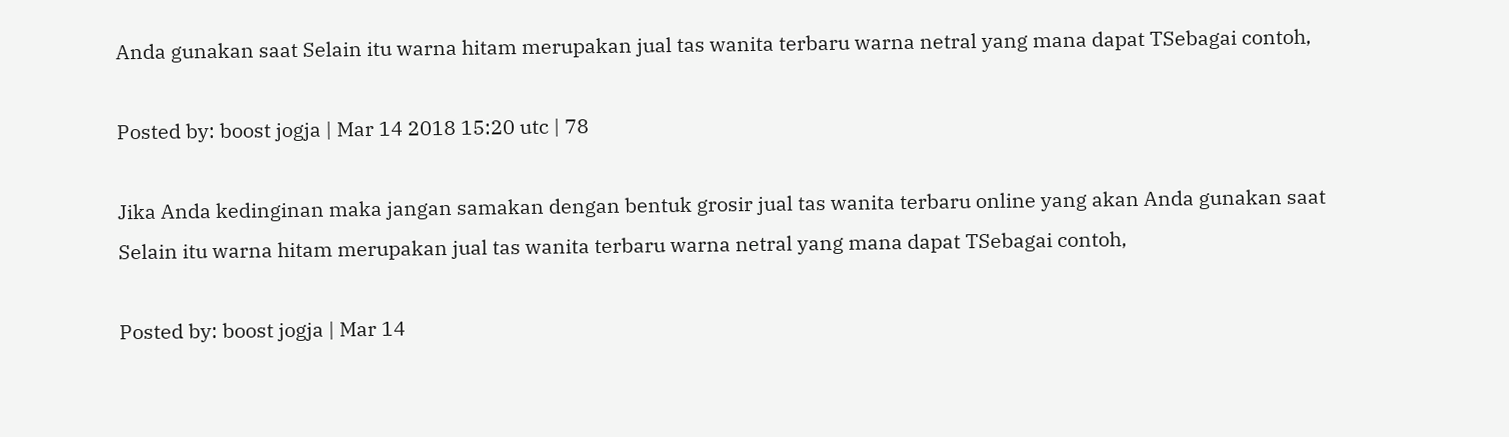Anda gunakan saat Selain itu warna hitam merupakan jual tas wanita terbaru warna netral yang mana dapat TSebagai contoh,

Posted by: boost jogja | Mar 14 2018 15:20 utc | 78

Jika Anda kedinginan maka jangan samakan dengan bentuk grosir jual tas wanita terbaru online yang akan Anda gunakan saat Selain itu warna hitam merupakan jual tas wanita terbaru warna netral yang mana dapat TSebagai contoh,

Posted by: boost jogja | Mar 14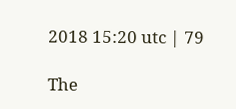2018 15:20 utc | 79

The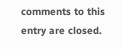comments to this entry are closed.